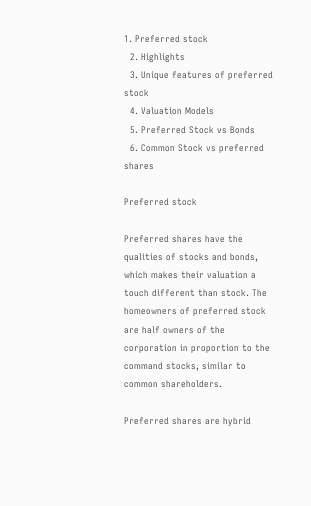1. Preferred stock
  2. Highlights
  3. Unique features of preferred stock
  4. Valuation Models
  5. Preferred Stock vs Bonds
  6. Common Stock vs preferred shares

Preferred stock

Preferred shares have the qualities of stocks and bonds, which makes their valuation a touch different than stock. The homeowners of preferred stock are half owners of the corporation in proportion to the command stocks, similar to common shareholders.

Preferred shares are hybrid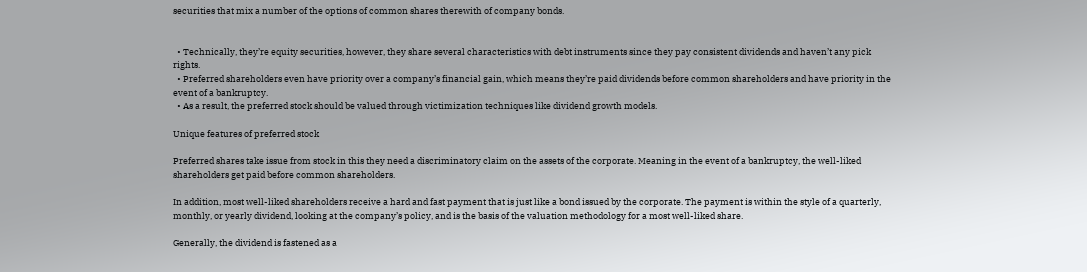securities that mix a number of the options of common shares therewith of company bonds.


  • Technically, they’re equity securities, however, they share several characteristics with debt instruments since they pay consistent dividends and haven’t any pick rights.
  • Preferred shareholders even have priority over a company’s financial gain, which means they’re paid dividends before common shareholders and have priority in the event of a bankruptcy.
  • As a result, the preferred stock should be valued through victimization techniques like dividend growth models.

Unique features of preferred stock

Preferred shares take issue from stock in this they need a discriminatory claim on the assets of the corporate. Meaning in the event of a bankruptcy, the well-liked shareholders get paid before common shareholders.

In addition, most well-liked shareholders receive a hard and fast payment that is just like a bond issued by the corporate. The payment is within the style of a quarterly, monthly, or yearly dividend, looking at the company’s policy, and is the basis of the valuation methodology for a most well-liked share.

Generally, the dividend is fastened as a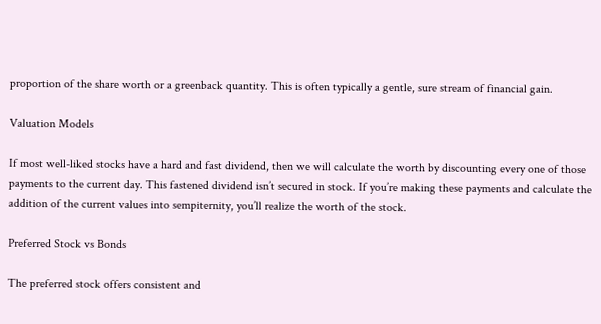proportion of the share worth or a greenback quantity. This is often typically a gentle, sure stream of financial gain.

Valuation Models

If most well-liked stocks have a hard and fast dividend, then we will calculate the worth by discounting every one of those payments to the current day. This fastened dividend isn’t secured in stock. If you’re making these payments and calculate the addition of the current values into sempiternity, you’ll realize the worth of the stock.

Preferred Stock vs Bonds

The preferred stock offers consistent and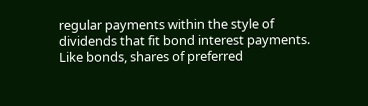regular payments within the style of dividends that fit bond interest payments. Like bonds, shares of preferred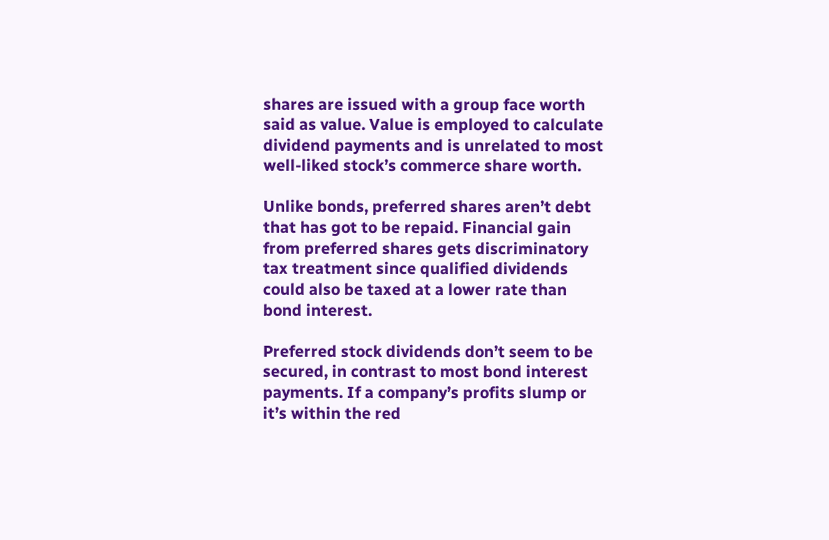shares are issued with a group face worth said as value. Value is employed to calculate dividend payments and is unrelated to most well-liked stock’s commerce share worth.

Unlike bonds, preferred shares aren’t debt that has got to be repaid. Financial gain from preferred shares gets discriminatory tax treatment since qualified dividends could also be taxed at a lower rate than bond interest.

Preferred stock dividends don’t seem to be secured, in contrast to most bond interest payments. If a company’s profits slump or it’s within the red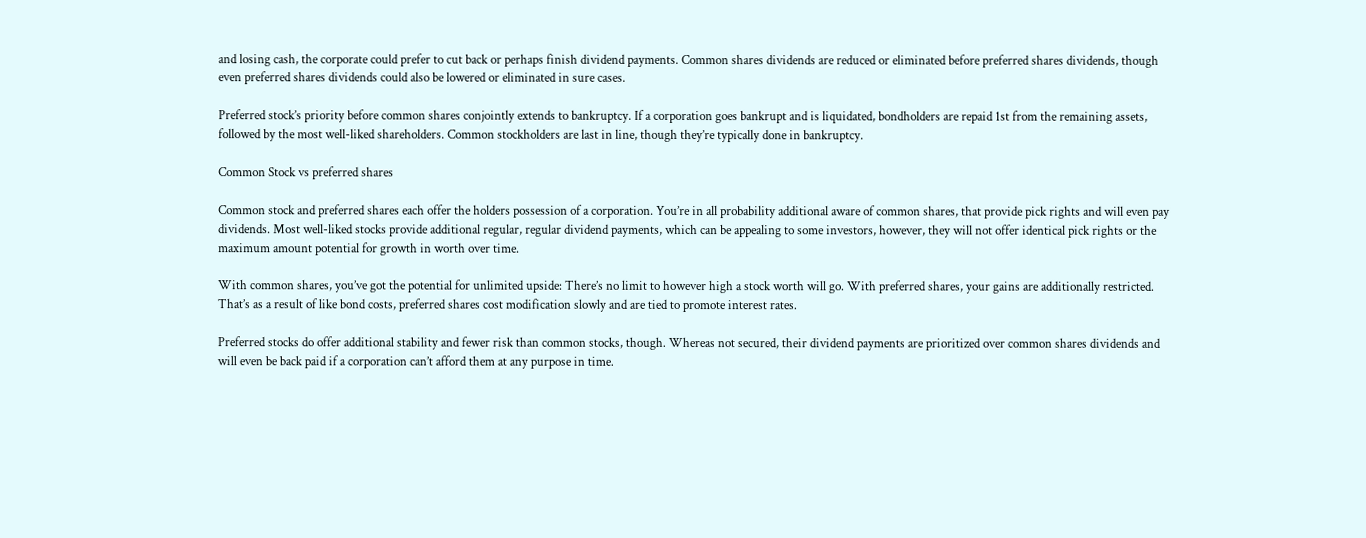and losing cash, the corporate could prefer to cut back or perhaps finish dividend payments. Common shares dividends are reduced or eliminated before preferred shares dividends, though even preferred shares dividends could also be lowered or eliminated in sure cases.

Preferred stock’s priority before common shares conjointly extends to bankruptcy. If a corporation goes bankrupt and is liquidated, bondholders are repaid 1st from the remaining assets, followed by the most well-liked shareholders. Common stockholders are last in line, though they’re typically done in bankruptcy.

Common Stock vs preferred shares

Common stock and preferred shares each offer the holders possession of a corporation. You’re in all probability additional aware of common shares, that provide pick rights and will even pay dividends. Most well-liked stocks provide additional regular, regular dividend payments, which can be appealing to some investors, however, they will not offer identical pick rights or the maximum amount potential for growth in worth over time.

With common shares, you’ve got the potential for unlimited upside: There’s no limit to however high a stock worth will go. With preferred shares, your gains are additionally restricted. That’s as a result of like bond costs, preferred shares cost modification slowly and are tied to promote interest rates.

Preferred stocks do offer additional stability and fewer risk than common stocks, though. Whereas not secured, their dividend payments are prioritized over common shares dividends and will even be back paid if a corporation can’t afford them at any purpose in time.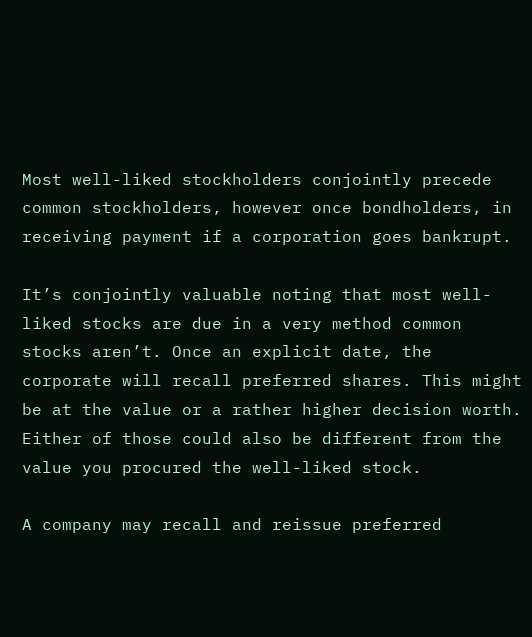Most well-liked stockholders conjointly precede common stockholders, however once bondholders, in receiving payment if a corporation goes bankrupt.

It’s conjointly valuable noting that most well-liked stocks are due in a very method common stocks aren’t. Once an explicit date, the corporate will recall preferred shares. This might be at the value or a rather higher decision worth. Either of those could also be different from the value you procured the well-liked stock.

A company may recall and reissue preferred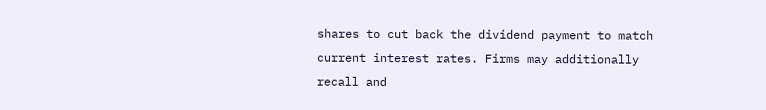shares to cut back the dividend payment to match current interest rates. Firms may additionally recall and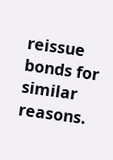reissue bonds for similar reasons.